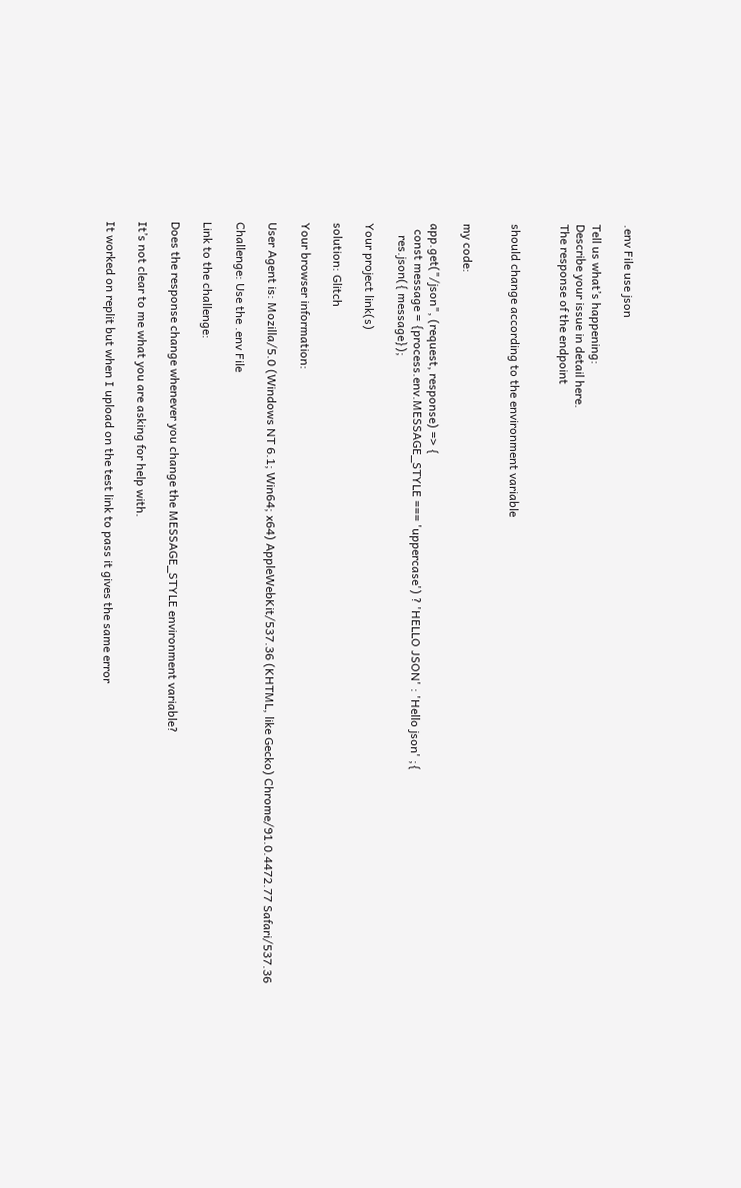.env File use json

Tell us what’s happening:
Describe your issue in detail here.
The response of the endpoint


should change according to the environment variable


my code:

app.get("/json", (request, response) => {
  const message = {process.env.MESSAGE_STYLE === 'uppercase') ? 'HELLO JSON' : 'Hello json' ;{
    res.json({ message});

Your project link(s)

solution: Glitch

Your browser information:

User Agent is: Mozilla/5.0 (Windows NT 6.1; Win64; x64) AppleWebKit/537.36 (KHTML, like Gecko) Chrome/91.0.4472.77 Safari/537.36

Challenge: Use the .env File

Link to the challenge:

Does the response change whenever you change the MESSAGE_STYLE environment variable?

It’s not clear to me what you are asking for help with.

It worked on replit but when I upload on the test link to pass it gives the same error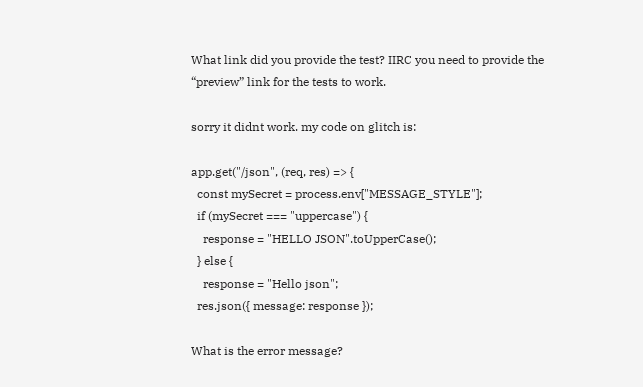What link did you provide the test? IIRC you need to provide the “preview” link for the tests to work.

sorry it didnt work. my code on glitch is:

app.get("/json", (req, res) => {
  const mySecret = process.env["MESSAGE_STYLE"];
  if (mySecret === "uppercase") {
    response = "HELLO JSON".toUpperCase();
  } else {
    response = "Hello json";
  res.json({ message: response });

What is the error message?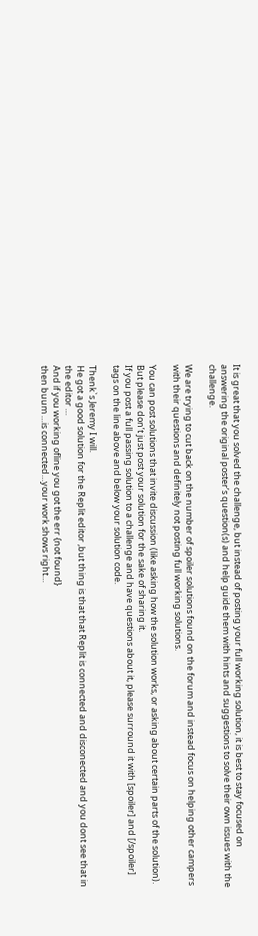It is great that you solved the challenge, but instead of posting your full working solution, it is best to stay focused on answering the original poster’s question(s) and help guide them with hints and suggestions to solve their own issues with the challenge.

We are trying to cut back on the number of spoiler solutions found on the forum and instead focus on helping other campers with their questions and definitely not posting full working solutions.

You can post solutions that invite discussion (like asking how the solution works, or asking about certain parts of the solution). But please don’t just post your solution for the sake of sharing it.
If you post a full passing solution to a challenge and have questions about it, please surround it with [spoiler] and [/spoiler] tags on the line above and below your solution code.

Thenk`s Jeremy I will.
He got a good solution for the Replit editor ,but thing is that that Replit is connected and disconected and you dont see that in the editor …
And if you working ofline you got the err {not found}
then buum …is connected…your work shows right…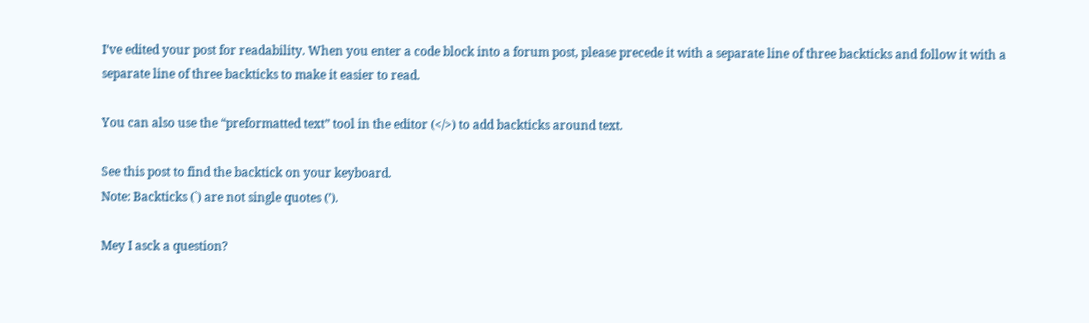I’ve edited your post for readability. When you enter a code block into a forum post, please precede it with a separate line of three backticks and follow it with a separate line of three backticks to make it easier to read.

You can also use the “preformatted text” tool in the editor (</>) to add backticks around text.

See this post to find the backtick on your keyboard.
Note: Backticks (`) are not single quotes (’).

Mey I asck a question?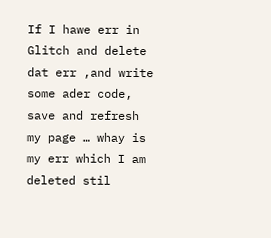If I hawe err in Glitch and delete dat err ,and write some ader code, save and refresh
my page … whay is my err which I am deleted stil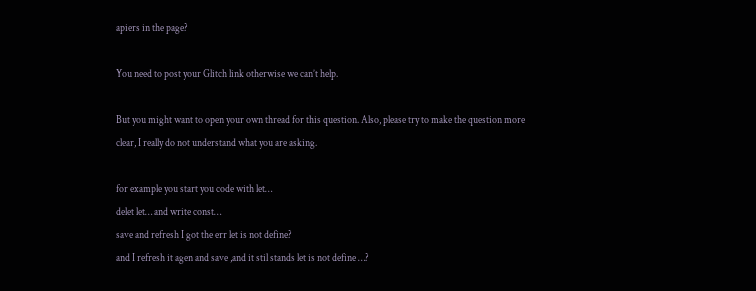apiers in the page?

You need to post your Glitch link otherwise we can’t help.

But you might want to open your own thread for this question. Also, please try to make the question more clear, I really do not understand what you are asking.

for example you start you code with let…
delet let… and write const…
save and refresh I got the err let is not define?
and I refresh it agen and save ,and it stil stands let is not define …?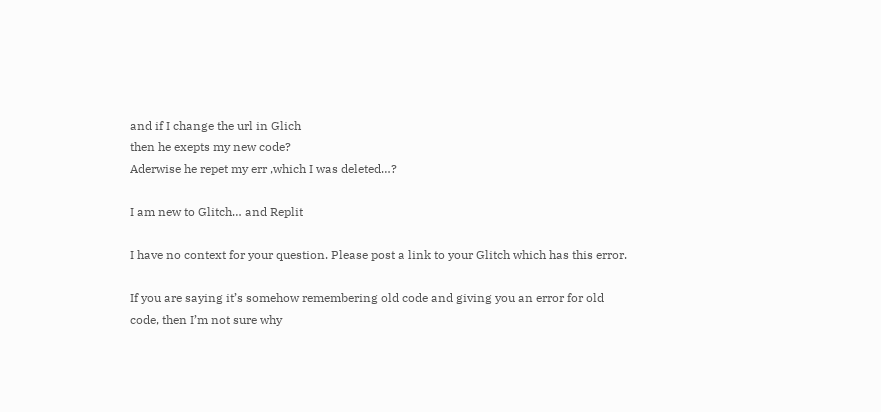and if I change the url in Glich
then he exepts my new code?
Aderwise he repet my err ,which I was deleted…?

I am new to Glitch… and Replit

I have no context for your question. Please post a link to your Glitch which has this error.

If you are saying it’s somehow remembering old code and giving you an error for old code, then I’m not sure why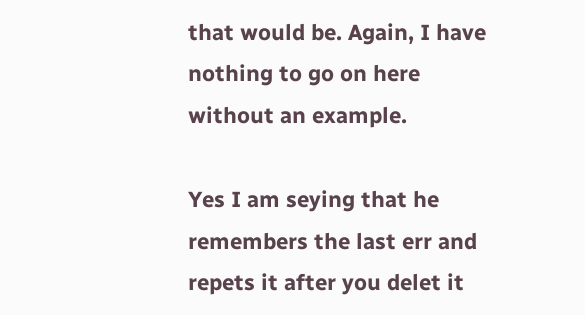that would be. Again, I have nothing to go on here without an example.

Yes I am seying that he remembers the last err and repets it after you delet it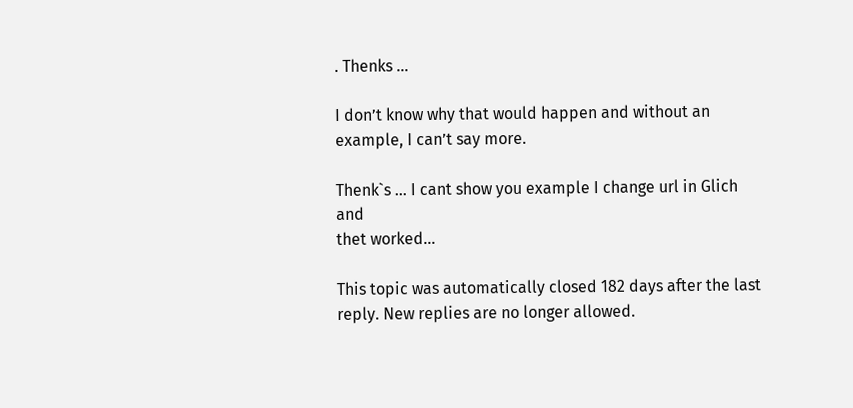. Thenks …

I don’t know why that would happen and without an example, I can’t say more.

Thenk`s … I cant show you example I change url in Glich and
thet worked…

This topic was automatically closed 182 days after the last reply. New replies are no longer allowed.